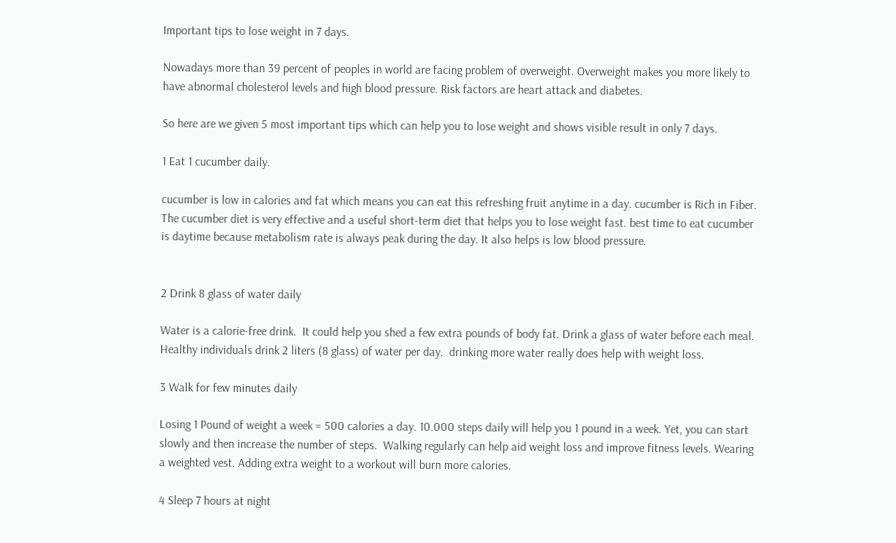Important tips to lose weight in 7 days.

Nowadays more than 39 percent of peoples in world are facing problem of overweight. Overweight makes you more likely to have abnormal cholesterol levels and high blood pressure. Risk factors are heart attack and diabetes.

So here are we given 5 most important tips which can help you to lose weight and shows visible result in only 7 days.

1 Eat 1 cucumber daily.

cucumber is low in calories and fat which means you can eat this refreshing fruit anytime in a day. cucumber is Rich in Fiber. The cucumber diet is very effective and a useful short-term diet that helps you to lose weight fast. best time to eat cucumber is daytime because metabolism rate is always peak during the day. It also helps is low blood pressure.


2 Drink 8 glass of water daily

Water is a calorie-free drink.  It could help you shed a few extra pounds of body fat. Drink a glass of water before each meal. Healthy individuals drink 2 liters (8 glass) of water per day.  drinking more water really does help with weight loss.

3 Walk for few minutes daily

Losing 1 Pound of weight a week = 500 calories a day. 10.000 steps daily will help you 1 pound in a week. Yet, you can start slowly and then increase the number of steps.  Walking regularly can help aid weight loss and improve fitness levels. Wearing a weighted vest. Adding extra weight to a workout will burn more calories.

4 Sleep 7 hours at night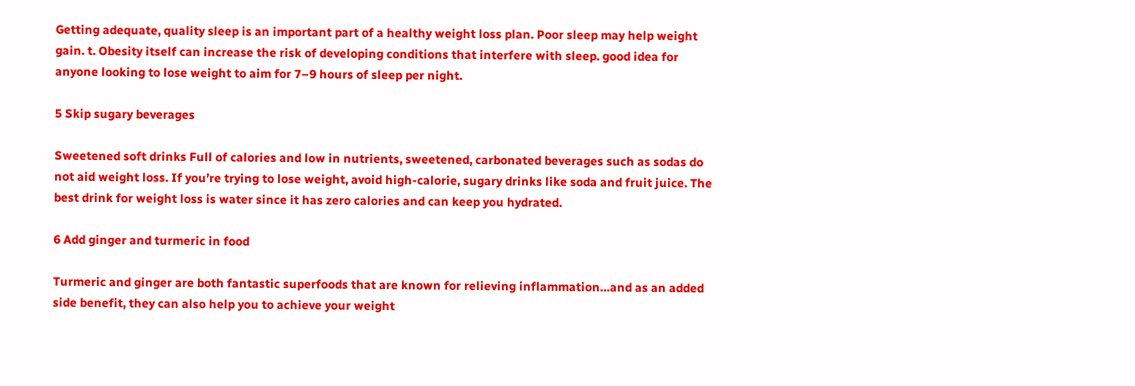Getting adequate, quality sleep is an important part of a healthy weight loss plan. Poor sleep may help weight gain. t. Obesity itself can increase the risk of developing conditions that interfere with sleep. good idea for anyone looking to lose weight to aim for 7–9 hours of sleep per night.

5 Skip sugary beverages

Sweetened soft drinks Full of calories and low in nutrients, sweetened, carbonated beverages such as sodas do not aid weight loss. If you’re trying to lose weight, avoid high-calorie, sugary drinks like soda and fruit juice. The best drink for weight loss is water since it has zero calories and can keep you hydrated.

6 Add ginger and turmeric in food

Turmeric and ginger are both fantastic superfoods that are known for relieving inflammation…and as an added side benefit, they can also help you to achieve your weight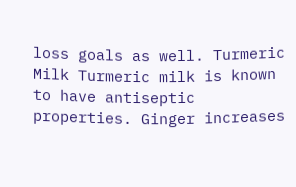loss goals as well. Turmeric Milk Turmeric milk is known to have antiseptic properties. Ginger increases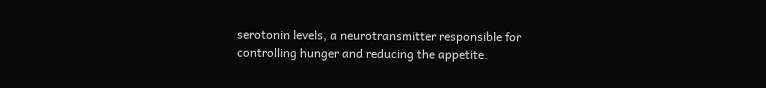serotonin levels, a neurotransmitter responsible for controlling hunger and reducing the appetite.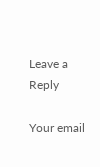Leave a Reply

Your email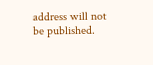address will not be published.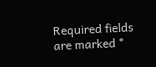Required fields are marked *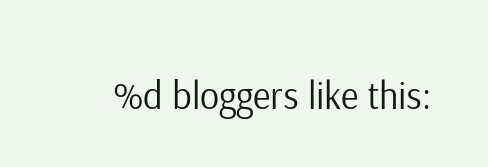%d bloggers like this: